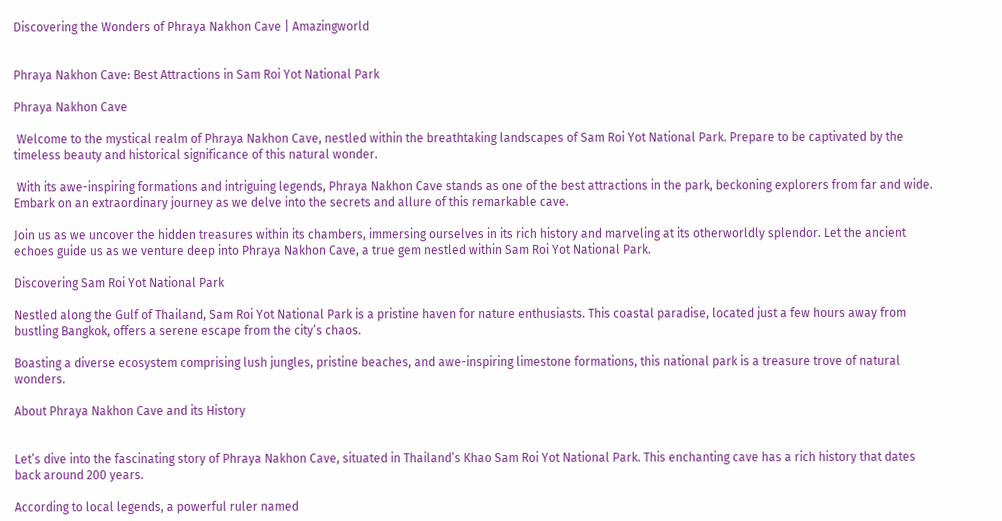Discovering the Wonders of Phraya Nakhon Cave | Amazingworld


Phraya Nakhon Cave: Best Attractions in Sam Roi Yot National Park

Phraya Nakhon Cave

 Welcome to the mystical realm of Phraya Nakhon Cave, nestled within the breathtaking landscapes of Sam Roi Yot National Park. Prepare to be captivated by the timeless beauty and historical significance of this natural wonder.

 With its awe-inspiring formations and intriguing legends, Phraya Nakhon Cave stands as one of the best attractions in the park, beckoning explorers from far and wide. Embark on an extraordinary journey as we delve into the secrets and allure of this remarkable cave.

Join us as we uncover the hidden treasures within its chambers, immersing ourselves in its rich history and marveling at its otherworldly splendor. Let the ancient echoes guide us as we venture deep into Phraya Nakhon Cave, a true gem nestled within Sam Roi Yot National Park.

Discovering Sam Roi Yot National Park

Nestled along the Gulf of Thailand, Sam Roi Yot National Park is a pristine haven for nature enthusiasts. This coastal paradise, located just a few hours away from bustling Bangkok, offers a serene escape from the city’s chaos.

Boasting a diverse ecosystem comprising lush jungles, pristine beaches, and awe-inspiring limestone formations, this national park is a treasure trove of natural wonders.

About Phraya Nakhon Cave and its History


Let’s dive into the fascinating story of Phraya Nakhon Cave, situated in Thailand’s Khao Sam Roi Yot National Park. This enchanting cave has a rich history that dates back around 200 years.

According to local legends, a powerful ruler named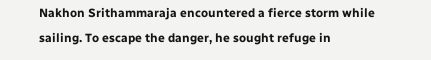Nakhon Srithammaraja encountered a fierce storm while sailing. To escape the danger, he sought refuge in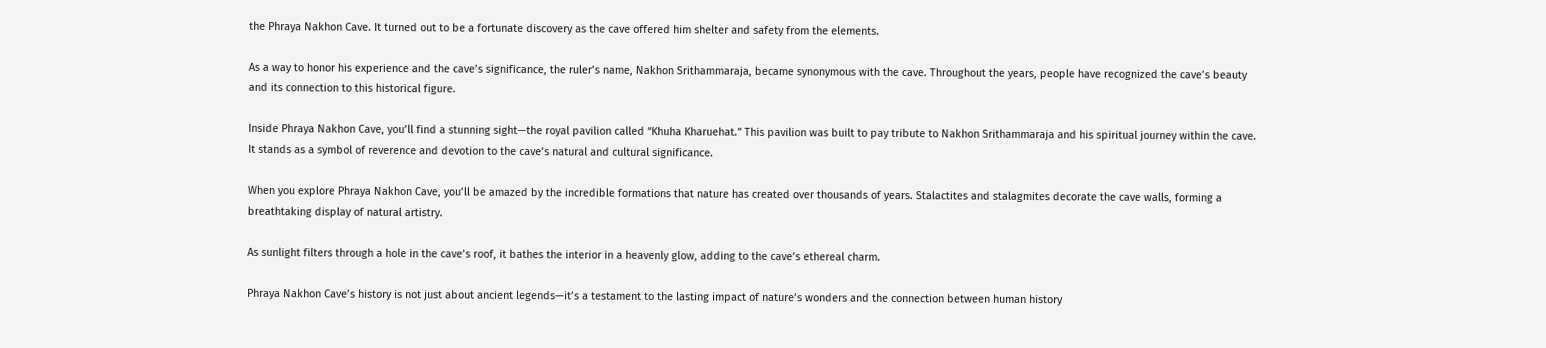the Phraya Nakhon Cave. It turned out to be a fortunate discovery as the cave offered him shelter and safety from the elements.

As a way to honor his experience and the cave’s significance, the ruler’s name, Nakhon Srithammaraja, became synonymous with the cave. Throughout the years, people have recognized the cave’s beauty and its connection to this historical figure.

Inside Phraya Nakhon Cave, you’ll find a stunning sight—the royal pavilion called “Khuha Kharuehat.” This pavilion was built to pay tribute to Nakhon Srithammaraja and his spiritual journey within the cave. It stands as a symbol of reverence and devotion to the cave’s natural and cultural significance.

When you explore Phraya Nakhon Cave, you’ll be amazed by the incredible formations that nature has created over thousands of years. Stalactites and stalagmites decorate the cave walls, forming a breathtaking display of natural artistry.

As sunlight filters through a hole in the cave’s roof, it bathes the interior in a heavenly glow, adding to the cave’s ethereal charm.

Phraya Nakhon Cave’s history is not just about ancient legends—it’s a testament to the lasting impact of nature’s wonders and the connection between human history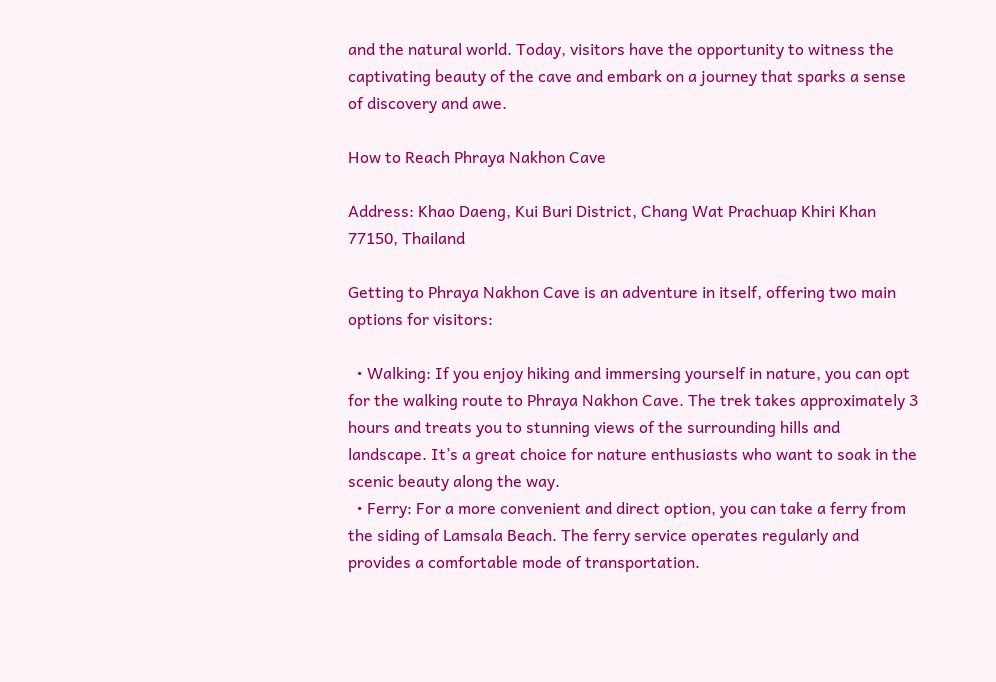and the natural world. Today, visitors have the opportunity to witness the captivating beauty of the cave and embark on a journey that sparks a sense of discovery and awe.

How to Reach Phraya Nakhon Cave

Address: Khao Daeng, Kui Buri District, Chang Wat Prachuap Khiri Khan 77150, Thailand

Getting to Phraya Nakhon Cave is an adventure in itself, offering two main options for visitors:

  • Walking: If you enjoy hiking and immersing yourself in nature, you can opt for the walking route to Phraya Nakhon Cave. The trek takes approximately 3 hours and treats you to stunning views of the surrounding hills and landscape. It’s a great choice for nature enthusiasts who want to soak in the scenic beauty along the way.
  • Ferry: For a more convenient and direct option, you can take a ferry from the siding of Lamsala Beach. The ferry service operates regularly and provides a comfortable mode of transportation.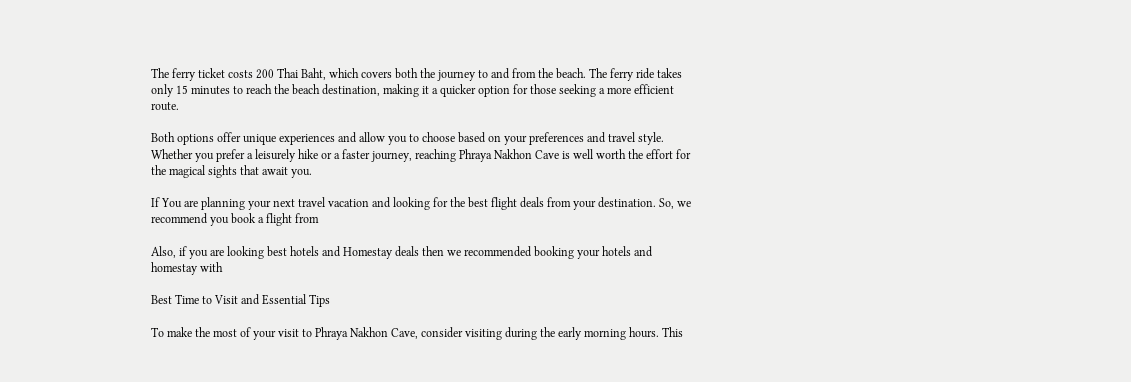The ferry ticket costs 200 Thai Baht, which covers both the journey to and from the beach. The ferry ride takes only 15 minutes to reach the beach destination, making it a quicker option for those seeking a more efficient route.

Both options offer unique experiences and allow you to choose based on your preferences and travel style. Whether you prefer a leisurely hike or a faster journey, reaching Phraya Nakhon Cave is well worth the effort for the magical sights that await you.

If You are planning your next travel vacation and looking for the best flight deals from your destination. So, we recommend you book a flight from

Also, if you are looking best hotels and Homestay deals then we recommended booking your hotels and homestay with

Best Time to Visit and Essential Tips

To make the most of your visit to Phraya Nakhon Cave, consider visiting during the early morning hours. This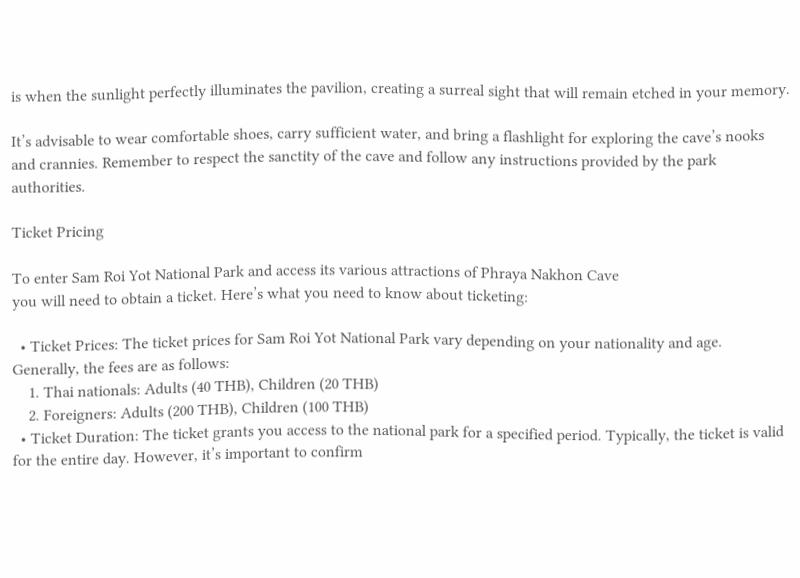is when the sunlight perfectly illuminates the pavilion, creating a surreal sight that will remain etched in your memory.

It’s advisable to wear comfortable shoes, carry sufficient water, and bring a flashlight for exploring the cave’s nooks and crannies. Remember to respect the sanctity of the cave and follow any instructions provided by the park authorities.

Ticket Pricing

To enter Sam Roi Yot National Park and access its various attractions of Phraya Nakhon Cave
you will need to obtain a ticket. Here’s what you need to know about ticketing:

  • Ticket Prices: The ticket prices for Sam Roi Yot National Park vary depending on your nationality and age. Generally, the fees are as follows:
    1. Thai nationals: Adults (40 THB), Children (20 THB)
    2. Foreigners: Adults (200 THB), Children (100 THB)
  • Ticket Duration: The ticket grants you access to the national park for a specified period. Typically, the ticket is valid for the entire day. However, it’s important to confirm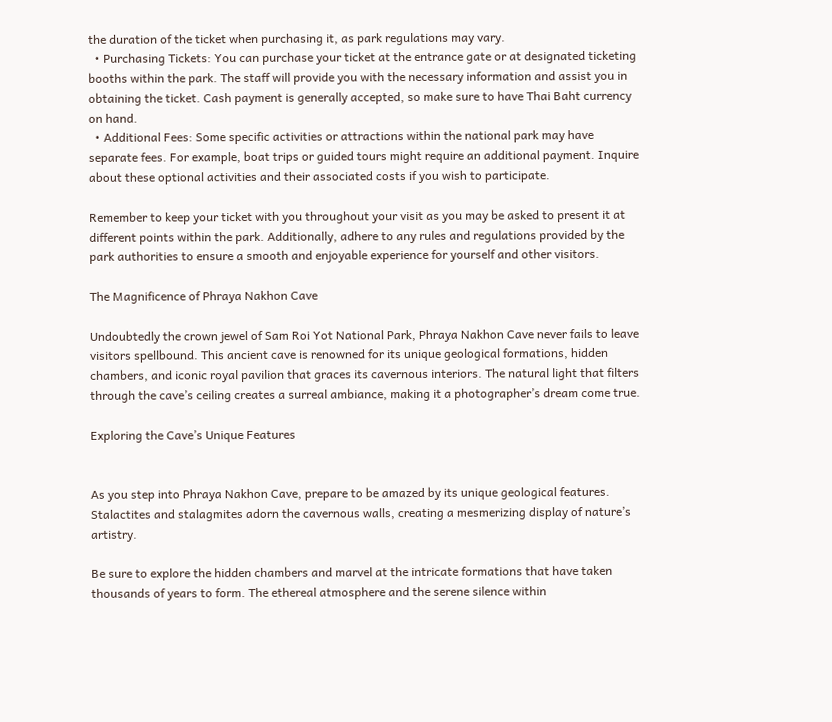the duration of the ticket when purchasing it, as park regulations may vary.
  • Purchasing Tickets: You can purchase your ticket at the entrance gate or at designated ticketing booths within the park. The staff will provide you with the necessary information and assist you in obtaining the ticket. Cash payment is generally accepted, so make sure to have Thai Baht currency on hand.
  • Additional Fees: Some specific activities or attractions within the national park may have separate fees. For example, boat trips or guided tours might require an additional payment. Inquire about these optional activities and their associated costs if you wish to participate.

Remember to keep your ticket with you throughout your visit as you may be asked to present it at different points within the park. Additionally, adhere to any rules and regulations provided by the park authorities to ensure a smooth and enjoyable experience for yourself and other visitors.

The Magnificence of Phraya Nakhon Cave

Undoubtedly the crown jewel of Sam Roi Yot National Park, Phraya Nakhon Cave never fails to leave visitors spellbound. This ancient cave is renowned for its unique geological formations, hidden chambers, and iconic royal pavilion that graces its cavernous interiors. The natural light that filters through the cave’s ceiling creates a surreal ambiance, making it a photographer’s dream come true.

Exploring the Cave’s Unique Features


As you step into Phraya Nakhon Cave, prepare to be amazed by its unique geological features. Stalactites and stalagmites adorn the cavernous walls, creating a mesmerizing display of nature’s artistry.

Be sure to explore the hidden chambers and marvel at the intricate formations that have taken thousands of years to form. The ethereal atmosphere and the serene silence within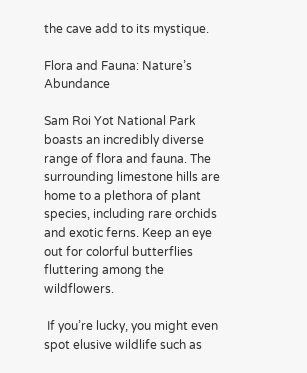the cave add to its mystique.

Flora and Fauna: Nature’s Abundance

Sam Roi Yot National Park boasts an incredibly diverse range of flora and fauna. The surrounding limestone hills are home to a plethora of plant species, including rare orchids and exotic ferns. Keep an eye out for colorful butterflies fluttering among the wildflowers.

 If you’re lucky, you might even spot elusive wildlife such as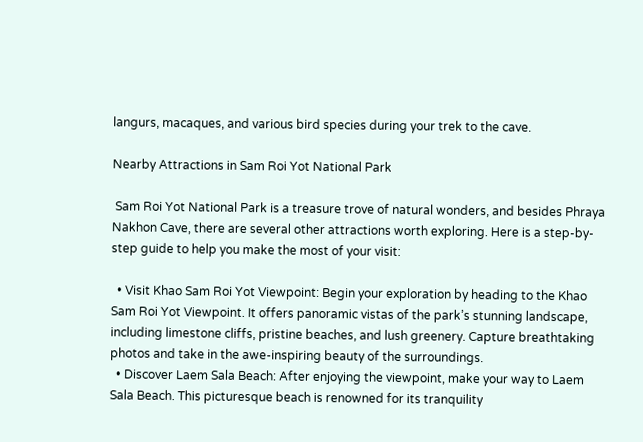langurs, macaques, and various bird species during your trek to the cave.

Nearby Attractions in Sam Roi Yot National Park

 Sam Roi Yot National Park is a treasure trove of natural wonders, and besides Phraya Nakhon Cave, there are several other attractions worth exploring. Here is a step-by-step guide to help you make the most of your visit:

  • Visit Khao Sam Roi Yot Viewpoint: Begin your exploration by heading to the Khao Sam Roi Yot Viewpoint. It offers panoramic vistas of the park’s stunning landscape, including limestone cliffs, pristine beaches, and lush greenery. Capture breathtaking photos and take in the awe-inspiring beauty of the surroundings.
  • Discover Laem Sala Beach: After enjoying the viewpoint, make your way to Laem Sala Beach. This picturesque beach is renowned for its tranquility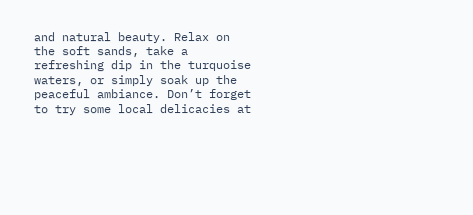and natural beauty. Relax on the soft sands, take a refreshing dip in the turquoise waters, or simply soak up the peaceful ambiance. Don’t forget to try some local delicacies at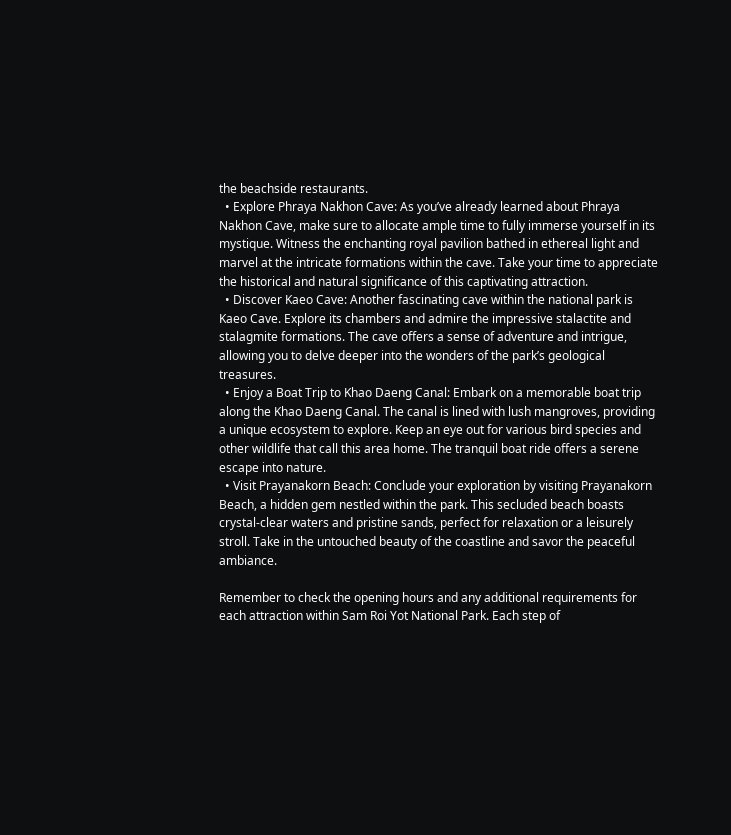the beachside restaurants.
  • Explore Phraya Nakhon Cave: As you’ve already learned about Phraya Nakhon Cave, make sure to allocate ample time to fully immerse yourself in its mystique. Witness the enchanting royal pavilion bathed in ethereal light and marvel at the intricate formations within the cave. Take your time to appreciate the historical and natural significance of this captivating attraction.
  • Discover Kaeo Cave: Another fascinating cave within the national park is Kaeo Cave. Explore its chambers and admire the impressive stalactite and stalagmite formations. The cave offers a sense of adventure and intrigue, allowing you to delve deeper into the wonders of the park’s geological treasures.
  • Enjoy a Boat Trip to Khao Daeng Canal: Embark on a memorable boat trip along the Khao Daeng Canal. The canal is lined with lush mangroves, providing a unique ecosystem to explore. Keep an eye out for various bird species and other wildlife that call this area home. The tranquil boat ride offers a serene escape into nature.
  • Visit Prayanakorn Beach: Conclude your exploration by visiting Prayanakorn Beach, a hidden gem nestled within the park. This secluded beach boasts crystal-clear waters and pristine sands, perfect for relaxation or a leisurely stroll. Take in the untouched beauty of the coastline and savor the peaceful ambiance.

Remember to check the opening hours and any additional requirements for each attraction within Sam Roi Yot National Park. Each step of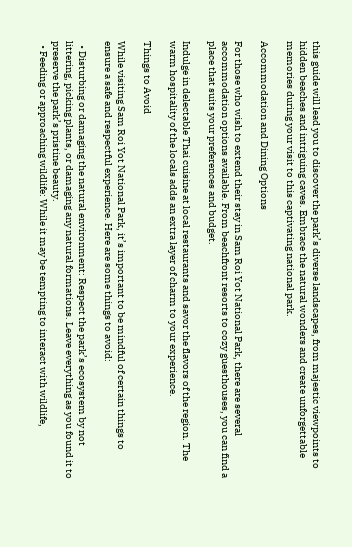this guide will lead you to discover the park’s diverse landscapes, from majestic viewpoints to hidden beaches and intriguing caves. Embrace the natural wonders and create unforgettable memories during your visit to this captivating national park.

Accommodation and Dining Options

For those who wish to extend their stay in Sam Roi Yot National Park, there are several accommodation options available. From beachfront resorts to cozy guesthouses, you can find a place that suits your preferences and budget.

Indulge in delectable Thai cuisine at local restaurants and savor the flavors of the region. The warm hospitality of the locals adds an extra layer of charm to your experience.

Things to Avoid

While visiting Sam Roi Yot National Park, it’s important to be mindful of certain things to ensure a safe and respectful experience. Here are some things to avoid:

  • Disturbing or damaging the natural environment: Respect the park’s ecosystem by not littering, picking plants, or damaging any natural formations. Leave everything as you found it to preserve the park’s pristine beauty.
  • Feeding or approaching wildlife: While it may be tempting to interact with wildlife,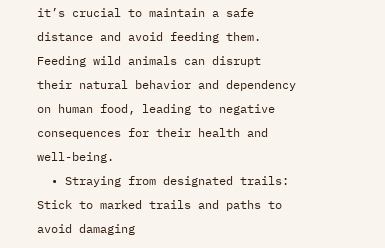it’s crucial to maintain a safe distance and avoid feeding them. Feeding wild animals can disrupt their natural behavior and dependency on human food, leading to negative consequences for their health and well-being.
  • Straying from designated trails: Stick to marked trails and paths to avoid damaging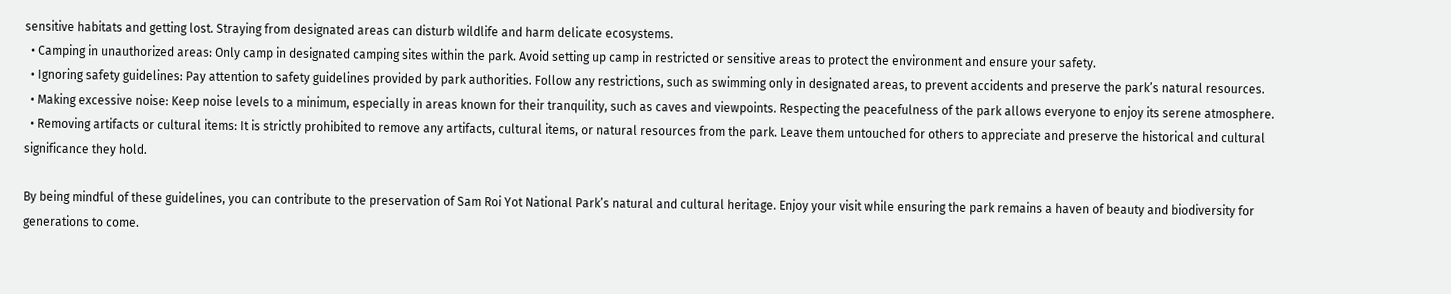sensitive habitats and getting lost. Straying from designated areas can disturb wildlife and harm delicate ecosystems.
  • Camping in unauthorized areas: Only camp in designated camping sites within the park. Avoid setting up camp in restricted or sensitive areas to protect the environment and ensure your safety.
  • Ignoring safety guidelines: Pay attention to safety guidelines provided by park authorities. Follow any restrictions, such as swimming only in designated areas, to prevent accidents and preserve the park’s natural resources.
  • Making excessive noise: Keep noise levels to a minimum, especially in areas known for their tranquility, such as caves and viewpoints. Respecting the peacefulness of the park allows everyone to enjoy its serene atmosphere.
  • Removing artifacts or cultural items: It is strictly prohibited to remove any artifacts, cultural items, or natural resources from the park. Leave them untouched for others to appreciate and preserve the historical and cultural significance they hold.

By being mindful of these guidelines, you can contribute to the preservation of Sam Roi Yot National Park’s natural and cultural heritage. Enjoy your visit while ensuring the park remains a haven of beauty and biodiversity for generations to come.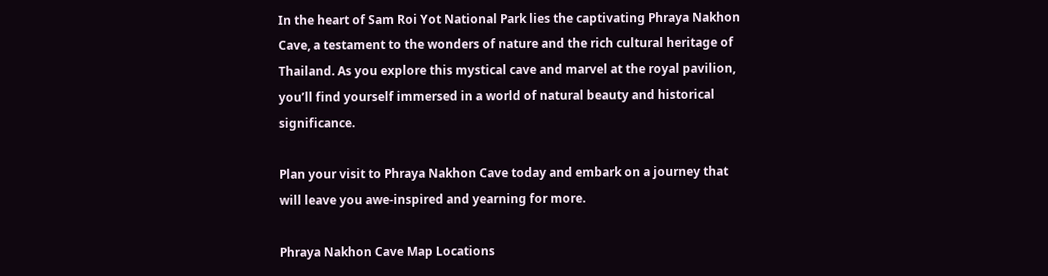In the heart of Sam Roi Yot National Park lies the captivating Phraya Nakhon Cave, a testament to the wonders of nature and the rich cultural heritage of Thailand. As you explore this mystical cave and marvel at the royal pavilion, you’ll find yourself immersed in a world of natural beauty and historical significance.

Plan your visit to Phraya Nakhon Cave today and embark on a journey that will leave you awe-inspired and yearning for more.

Phraya Nakhon Cave Map Locations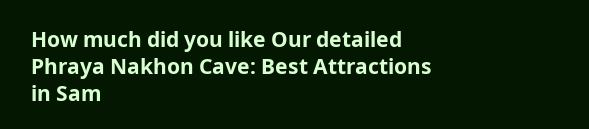How much did you like Our detailed Phraya Nakhon Cave: Best Attractions in Sam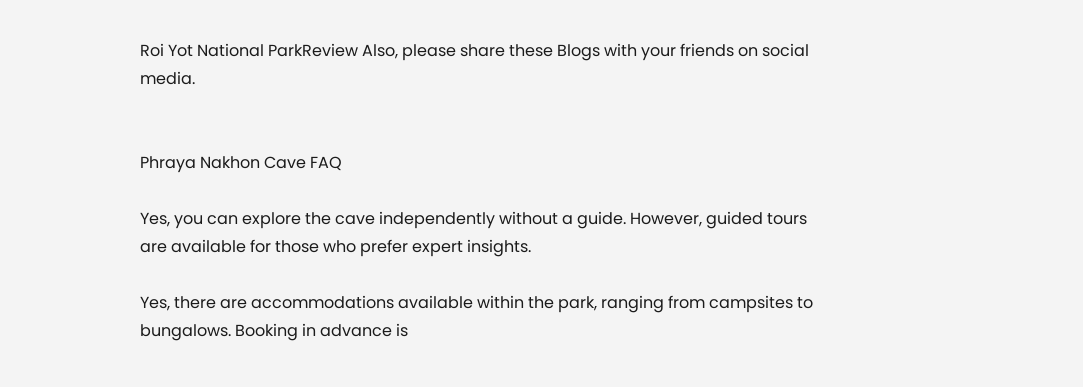Roi Yot National ParkReview Also, please share these Blogs with your friends on social media.


Phraya Nakhon Cave FAQ

Yes, you can explore the cave independently without a guide. However, guided tours are available for those who prefer expert insights.

Yes, there are accommodations available within the park, ranging from campsites to bungalows. Booking in advance is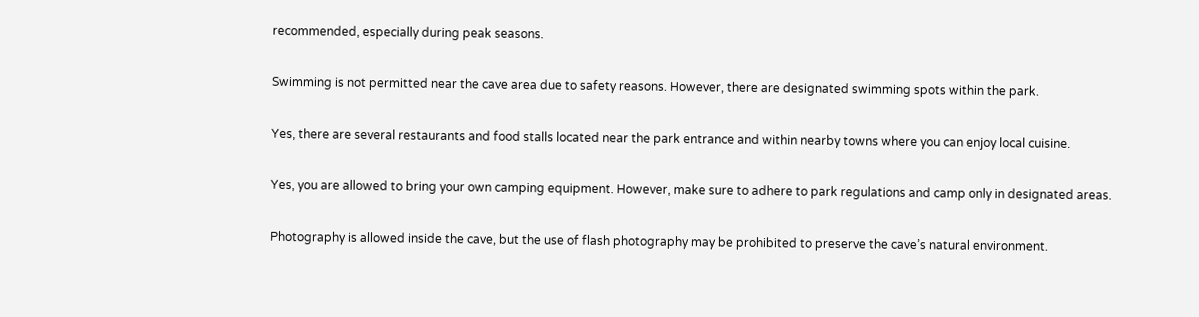recommended, especially during peak seasons.

Swimming is not permitted near the cave area due to safety reasons. However, there are designated swimming spots within the park.

Yes, there are several restaurants and food stalls located near the park entrance and within nearby towns where you can enjoy local cuisine.

Yes, you are allowed to bring your own camping equipment. However, make sure to adhere to park regulations and camp only in designated areas.

Photography is allowed inside the cave, but the use of flash photography may be prohibited to preserve the cave’s natural environment.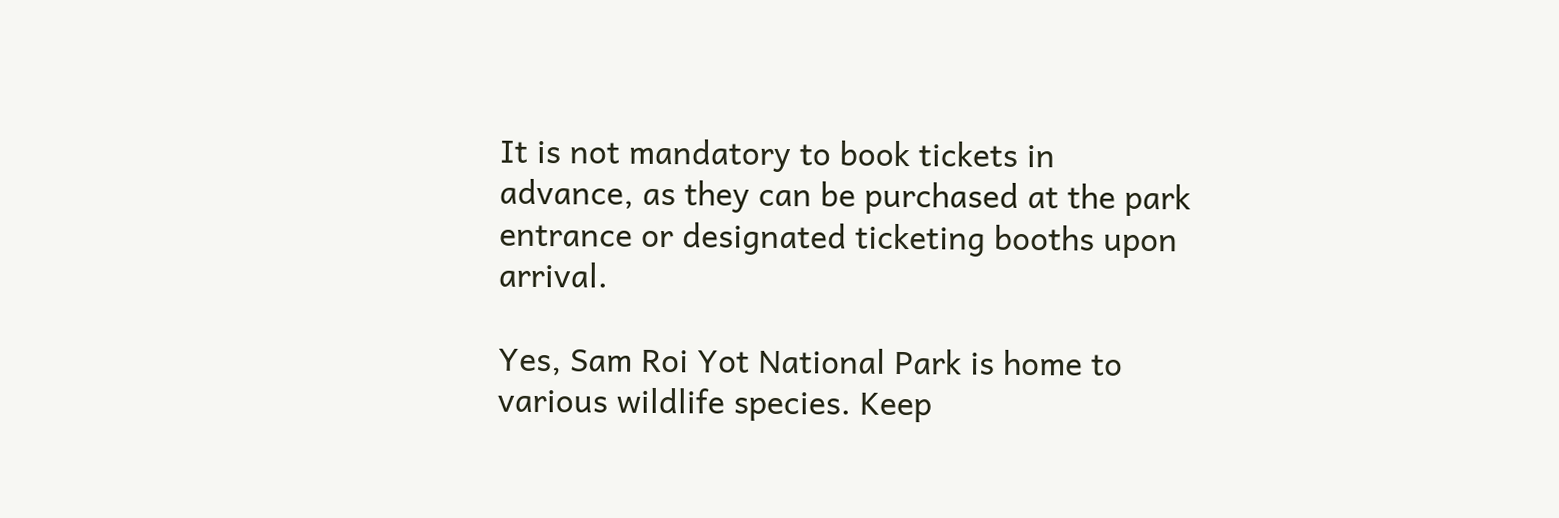It is not mandatory to book tickets in advance, as they can be purchased at the park entrance or designated ticketing booths upon arrival.

Yes, Sam Roi Yot National Park is home to various wildlife species. Keep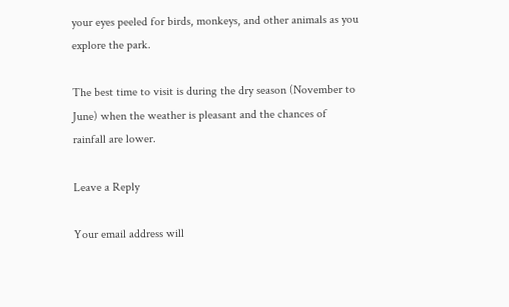your eyes peeled for birds, monkeys, and other animals as you explore the park.

The best time to visit is during the dry season (November to June) when the weather is pleasant and the chances of rainfall are lower.

Leave a Reply

Your email address will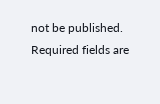not be published. Required fields are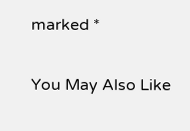marked *

You May Also Like